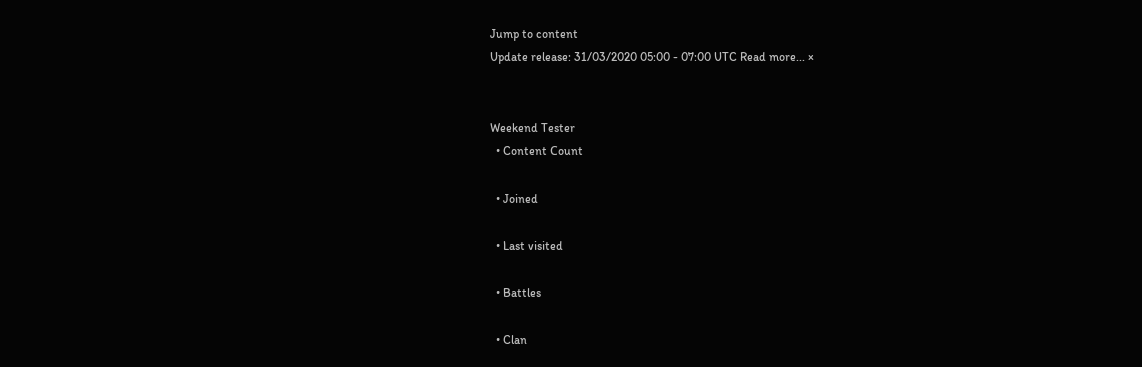Jump to content
Update release: 31/03/2020 05:00 - 07:00 UTC Read more... ×


Weekend Tester
  • Content Сount

  • Joined

  • Last visited

  • Battles

  • Clan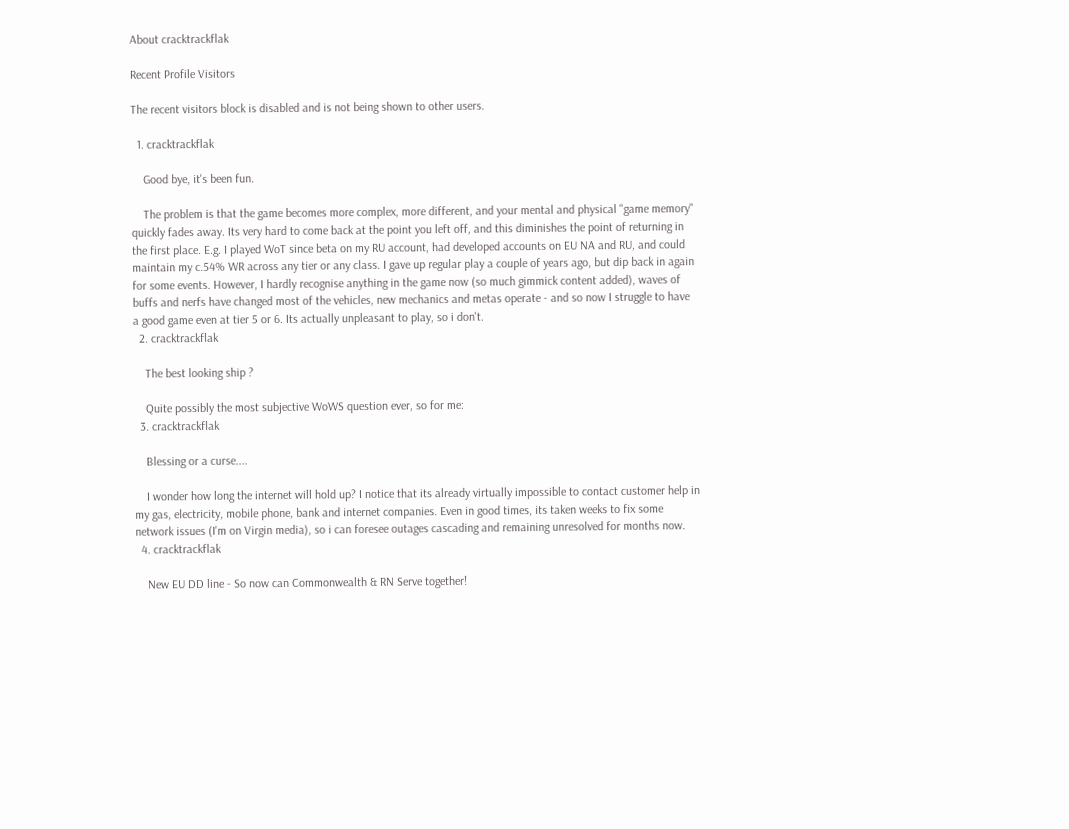About cracktrackflak

Recent Profile Visitors

The recent visitors block is disabled and is not being shown to other users.

  1. cracktrackflak

    Good bye, it's been fun.

    The problem is that the game becomes more complex, more different, and your mental and physical "game memory" quickly fades away. Its very hard to come back at the point you left off, and this diminishes the point of returning in the first place. E.g. I played WoT since beta on my RU account, had developed accounts on EU NA and RU, and could maintain my c.54% WR across any tier or any class. I gave up regular play a couple of years ago, but dip back in again for some events. However, I hardly recognise anything in the game now (so much gimmick content added), waves of buffs and nerfs have changed most of the vehicles, new mechanics and metas operate - and so now I struggle to have a good game even at tier 5 or 6. Its actually unpleasant to play, so i don't.
  2. cracktrackflak

    The best looking ship ?

    Quite possibly the most subjective WoWS question ever, so for me:
  3. cracktrackflak

    Blessing or a curse....

    I wonder how long the internet will hold up? I notice that its already virtually impossible to contact customer help in my gas, electricity, mobile phone, bank and internet companies. Even in good times, its taken weeks to fix some network issues (I'm on Virgin media), so i can foresee outages cascading and remaining unresolved for months now.
  4. cracktrackflak

    New EU DD line - So now can Commonwealth & RN Serve together!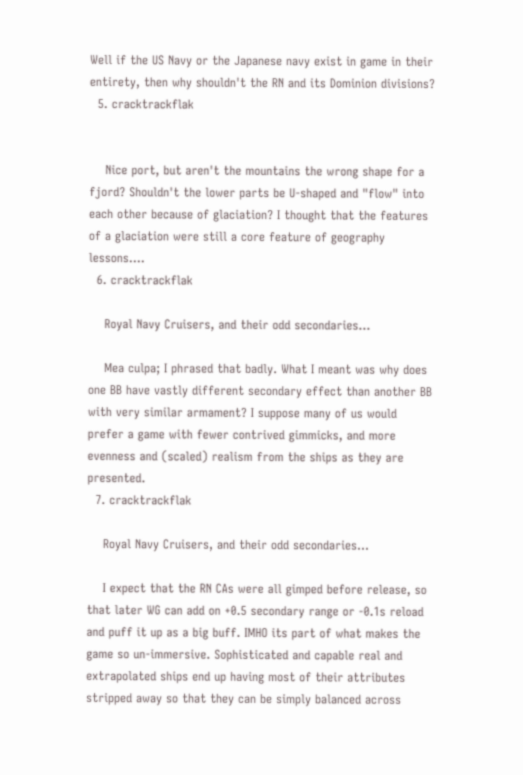Well if the US Navy or the Japanese navy exist in game in their entirety, then why shouldn't the RN and its Dominion divisions?
  5. cracktrackflak


    Nice port, but aren't the mountains the wrong shape for a fjord? Shouldn't the lower parts be U-shaped and "flow" into each other because of glaciation? I thought that the features of a glaciation were still a core feature of geography lessons....
  6. cracktrackflak

    Royal Navy Cruisers, and their odd secondaries...

    Mea culpa; I phrased that badly. What I meant was why does one BB have vastly different secondary effect than another BB with very similar armament? I suppose many of us would prefer a game with fewer contrived gimmicks, and more evenness and (scaled) realism from the ships as they are presented.
  7. cracktrackflak

    Royal Navy Cruisers, and their odd secondaries...

    I expect that the RN CAs were all gimped before release, so that later WG can add on +0.5 secondary range or -0.1s reload and puff it up as a big buff. IMHO its part of what makes the game so un-immersive. Sophisticated and capable real and extrapolated ships end up having most of their attributes stripped away so that they can be simply balanced across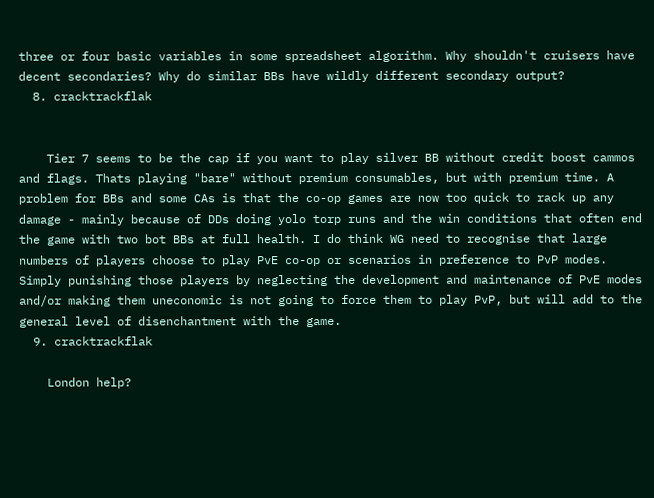three or four basic variables in some spreadsheet algorithm. Why shouldn't cruisers have decent secondaries? Why do similar BBs have wildly different secondary output?
  8. cracktrackflak


    Tier 7 seems to be the cap if you want to play silver BB without credit boost cammos and flags. Thats playing "bare" without premium consumables, but with premium time. A problem for BBs and some CAs is that the co-op games are now too quick to rack up any damage - mainly because of DDs doing yolo torp runs and the win conditions that often end the game with two bot BBs at full health. I do think WG need to recognise that large numbers of players choose to play PvE co-op or scenarios in preference to PvP modes. Simply punishing those players by neglecting the development and maintenance of PvE modes and/or making them uneconomic is not going to force them to play PvP, but will add to the general level of disenchantment with the game.
  9. cracktrackflak

    London help?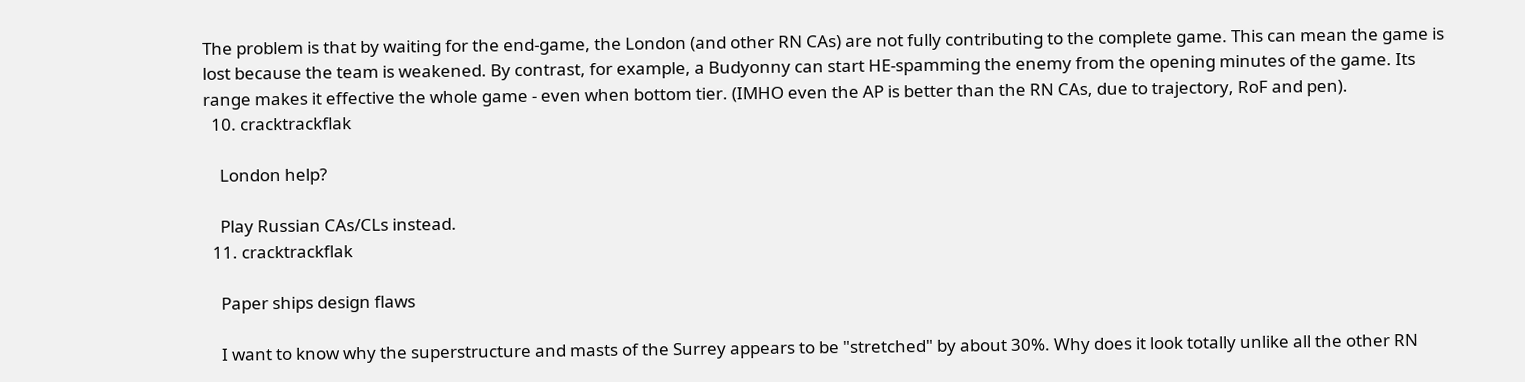The problem is that by waiting for the end-game, the London (and other RN CAs) are not fully contributing to the complete game. This can mean the game is lost because the team is weakened. By contrast, for example, a Budyonny can start HE-spamming the enemy from the opening minutes of the game. Its range makes it effective the whole game - even when bottom tier. (IMHO even the AP is better than the RN CAs, due to trajectory, RoF and pen).
  10. cracktrackflak

    London help?

    Play Russian CAs/CLs instead.
  11. cracktrackflak

    Paper ships design flaws

    I want to know why the superstructure and masts of the Surrey appears to be "stretched" by about 30%. Why does it look totally unlike all the other RN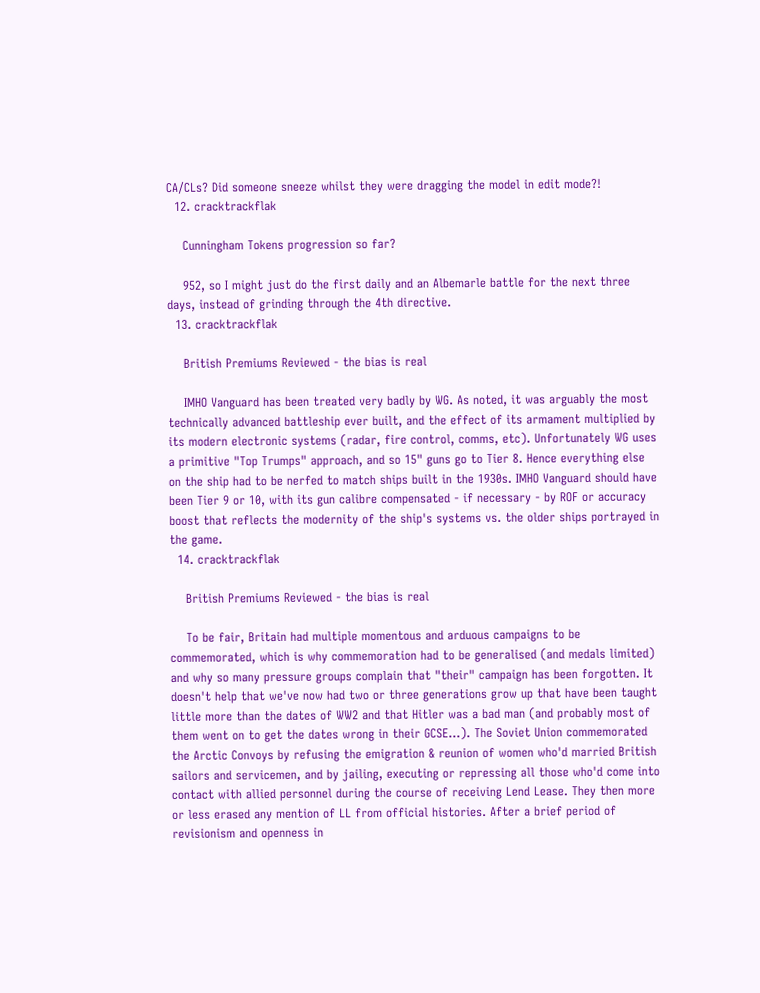CA/CLs? Did someone sneeze whilst they were dragging the model in edit mode?!
  12. cracktrackflak

    Cunningham Tokens progression so far?

    952, so I might just do the first daily and an Albemarle battle for the next three days, instead of grinding through the 4th directive.
  13. cracktrackflak

    British Premiums Reviewed - the bias is real

    IMHO Vanguard has been treated very badly by WG. As noted, it was arguably the most technically advanced battleship ever built, and the effect of its armament multiplied by its modern electronic systems (radar, fire control, comms, etc). Unfortunately WG uses a primitive "Top Trumps" approach, and so 15" guns go to Tier 8. Hence everything else on the ship had to be nerfed to match ships built in the 1930s. IMHO Vanguard should have been Tier 9 or 10, with its gun calibre compensated - if necessary - by ROF or accuracy boost that reflects the modernity of the ship's systems vs. the older ships portrayed in the game.
  14. cracktrackflak

    British Premiums Reviewed - the bias is real

    To be fair, Britain had multiple momentous and arduous campaigns to be commemorated, which is why commemoration had to be generalised (and medals limited) and why so many pressure groups complain that "their" campaign has been forgotten. It doesn't help that we've now had two or three generations grow up that have been taught little more than the dates of WW2 and that Hitler was a bad man (and probably most of them went on to get the dates wrong in their GCSE...). The Soviet Union commemorated the Arctic Convoys by refusing the emigration & reunion of women who'd married British sailors and servicemen, and by jailing, executing or repressing all those who'd come into contact with allied personnel during the course of receiving Lend Lease. They then more or less erased any mention of LL from official histories. After a brief period of revisionism and openness in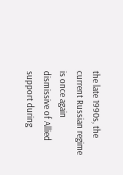the late 1990s, the current Russian regime is once again dismissive of Allied support during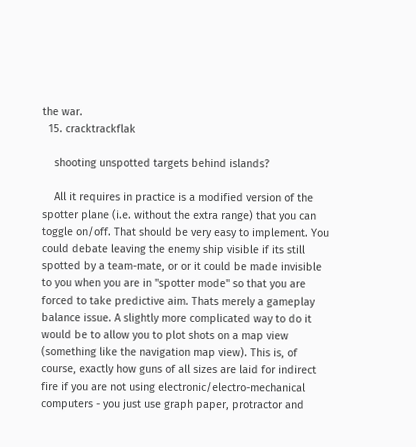the war.
  15. cracktrackflak

    shooting unspotted targets behind islands?

    All it requires in practice is a modified version of the spotter plane (i.e. without the extra range) that you can toggle on/off. That should be very easy to implement. You could debate leaving the enemy ship visible if its still spotted by a team-mate, or or it could be made invisible to you when you are in "spotter mode" so that you are forced to take predictive aim. Thats merely a gameplay balance issue. A slightly more complicated way to do it would be to allow you to plot shots on a map view (something like the navigation map view). This is, of course, exactly how guns of all sizes are laid for indirect fire if you are not using electronic/electro-mechanical computers - you just use graph paper, protractor and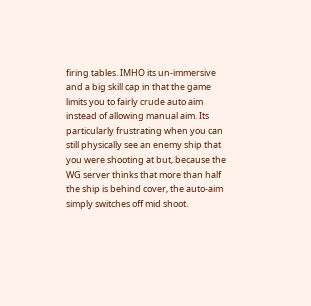firing tables. IMHO its un-immersive and a big skill cap in that the game limits you to fairly crude auto aim instead of allowing manual aim. Its particularly frustrating when you can still physically see an enemy ship that you were shooting at but, because the WG server thinks that more than half the ship is behind cover, the auto-aim simply switches off mid shoot.